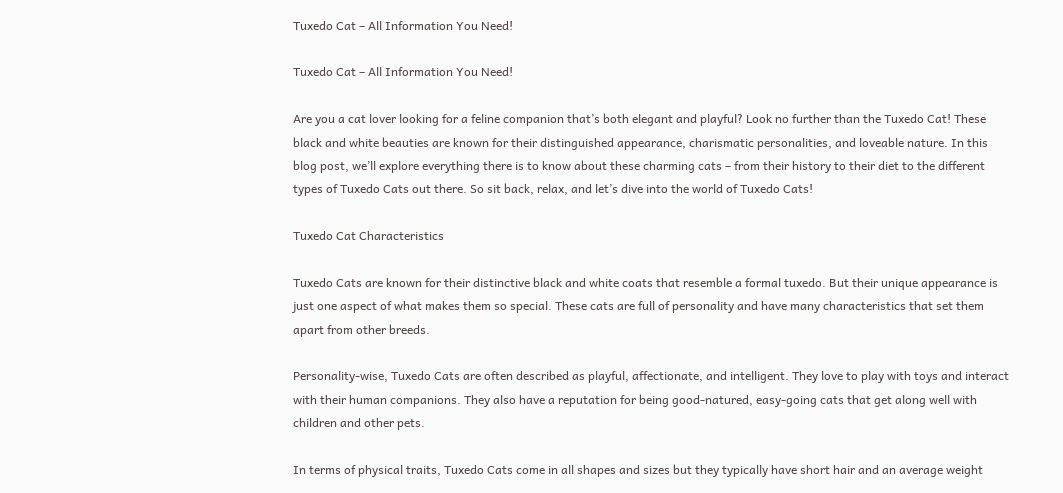Tuxedo Cat – All Information You Need!

Tuxedo Cat – All Information You Need!

Are you a cat lover looking for a feline companion that’s both elegant and playful? Look no further than the Tuxedo Cat! These black and white beauties are known for their distinguished appearance, charismatic personalities, and loveable nature. In this blog post, we’ll explore everything there is to know about these charming cats – from their history to their diet to the different types of Tuxedo Cats out there. So sit back, relax, and let’s dive into the world of Tuxedo Cats!

Tuxedo Cat Characteristics

Tuxedo Cats are known for their distinctive black and white coats that resemble a formal tuxedo. But their unique appearance is just one aspect of what makes them so special. These cats are full of personality and have many characteristics that set them apart from other breeds.

Personality-wise, Tuxedo Cats are often described as playful, affectionate, and intelligent. They love to play with toys and interact with their human companions. They also have a reputation for being good-natured, easy-going cats that get along well with children and other pets.

In terms of physical traits, Tuxedo Cats come in all shapes and sizes but they typically have short hair and an average weight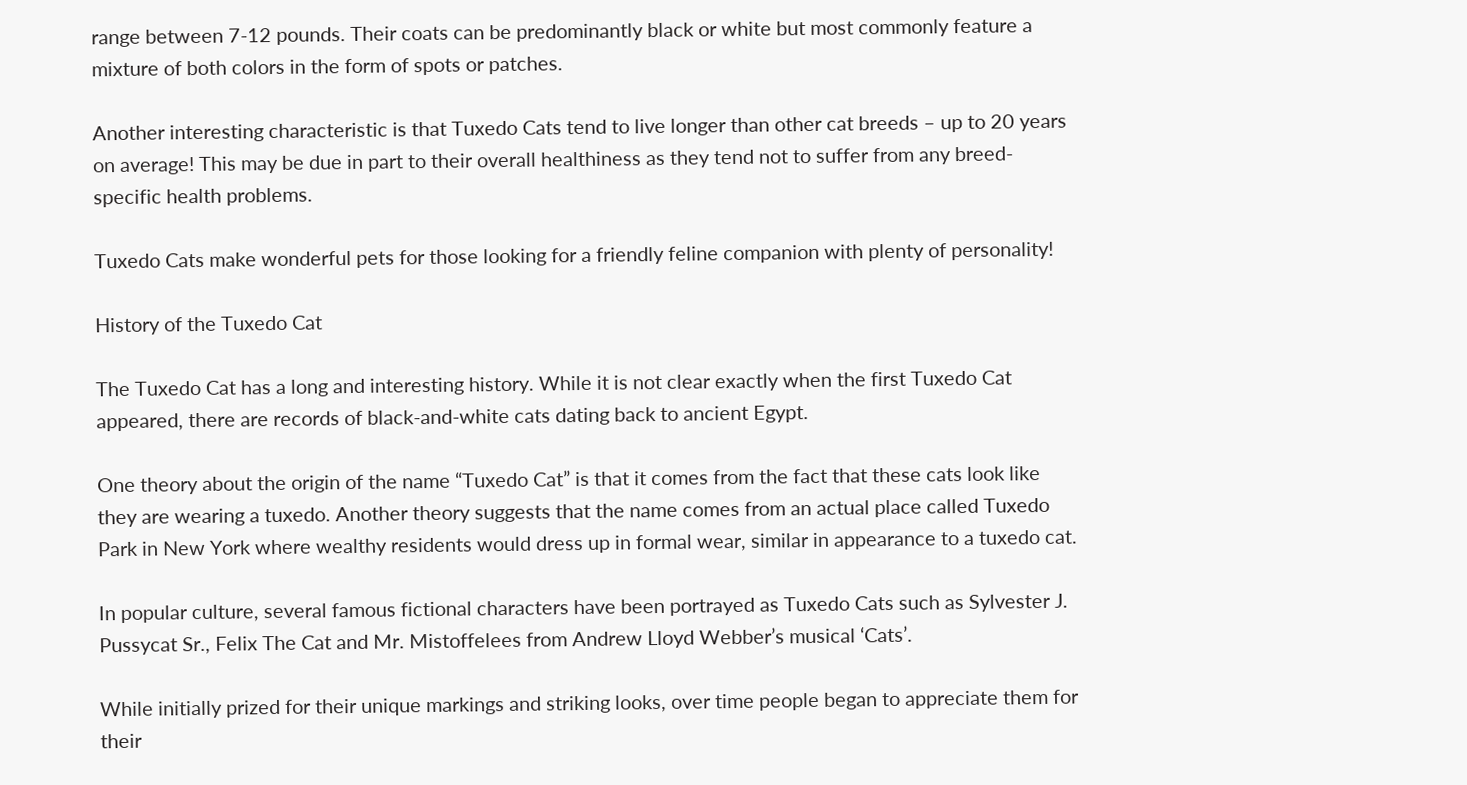range between 7-12 pounds. Their coats can be predominantly black or white but most commonly feature a mixture of both colors in the form of spots or patches.

Another interesting characteristic is that Tuxedo Cats tend to live longer than other cat breeds – up to 20 years on average! This may be due in part to their overall healthiness as they tend not to suffer from any breed-specific health problems.

Tuxedo Cats make wonderful pets for those looking for a friendly feline companion with plenty of personality!

History of the Tuxedo Cat

The Tuxedo Cat has a long and interesting history. While it is not clear exactly when the first Tuxedo Cat appeared, there are records of black-and-white cats dating back to ancient Egypt.

One theory about the origin of the name “Tuxedo Cat” is that it comes from the fact that these cats look like they are wearing a tuxedo. Another theory suggests that the name comes from an actual place called Tuxedo Park in New York where wealthy residents would dress up in formal wear, similar in appearance to a tuxedo cat.

In popular culture, several famous fictional characters have been portrayed as Tuxedo Cats such as Sylvester J. Pussycat Sr., Felix The Cat and Mr. Mistoffelees from Andrew Lloyd Webber’s musical ‘Cats’.

While initially prized for their unique markings and striking looks, over time people began to appreciate them for their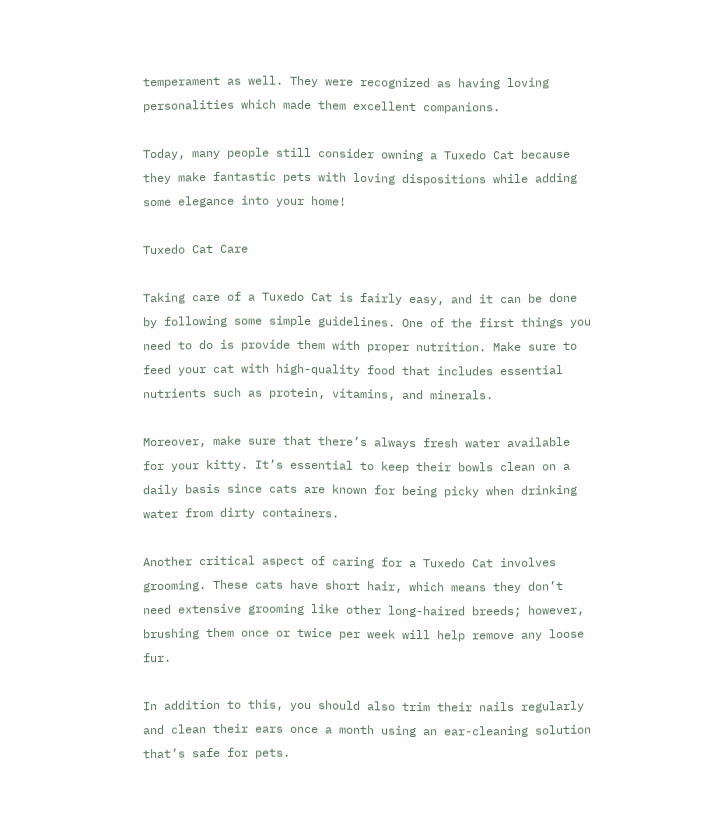temperament as well. They were recognized as having loving personalities which made them excellent companions.

Today, many people still consider owning a Tuxedo Cat because they make fantastic pets with loving dispositions while adding some elegance into your home!

Tuxedo Cat Care

Taking care of a Tuxedo Cat is fairly easy, and it can be done by following some simple guidelines. One of the first things you need to do is provide them with proper nutrition. Make sure to feed your cat with high-quality food that includes essential nutrients such as protein, vitamins, and minerals.

Moreover, make sure that there’s always fresh water available for your kitty. It’s essential to keep their bowls clean on a daily basis since cats are known for being picky when drinking water from dirty containers.

Another critical aspect of caring for a Tuxedo Cat involves grooming. These cats have short hair, which means they don’t need extensive grooming like other long-haired breeds; however, brushing them once or twice per week will help remove any loose fur.

In addition to this, you should also trim their nails regularly and clean their ears once a month using an ear-cleaning solution that’s safe for pets.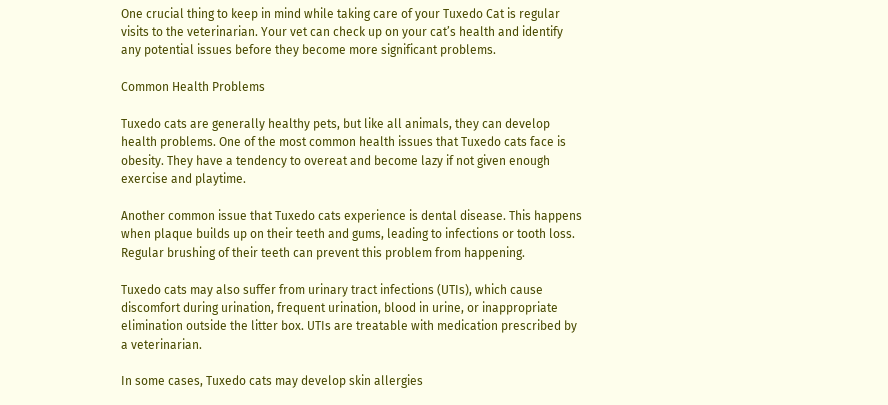One crucial thing to keep in mind while taking care of your Tuxedo Cat is regular visits to the veterinarian. Your vet can check up on your cat’s health and identify any potential issues before they become more significant problems.

Common Health Problems

Tuxedo cats are generally healthy pets, but like all animals, they can develop health problems. One of the most common health issues that Tuxedo cats face is obesity. They have a tendency to overeat and become lazy if not given enough exercise and playtime.

Another common issue that Tuxedo cats experience is dental disease. This happens when plaque builds up on their teeth and gums, leading to infections or tooth loss. Regular brushing of their teeth can prevent this problem from happening.

Tuxedo cats may also suffer from urinary tract infections (UTIs), which cause discomfort during urination, frequent urination, blood in urine, or inappropriate elimination outside the litter box. UTIs are treatable with medication prescribed by a veterinarian.

In some cases, Tuxedo cats may develop skin allergies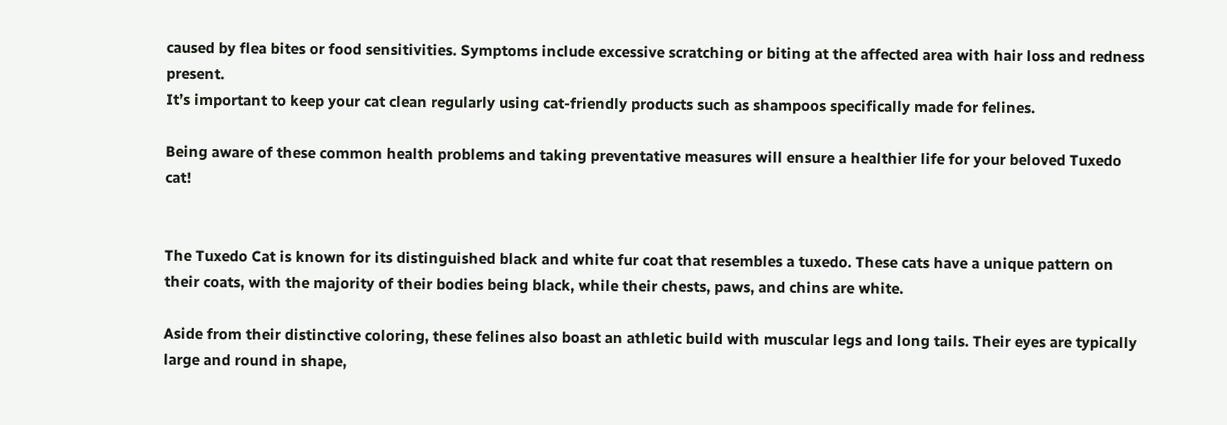caused by flea bites or food sensitivities. Symptoms include excessive scratching or biting at the affected area with hair loss and redness present.
It’s important to keep your cat clean regularly using cat-friendly products such as shampoos specifically made for felines.

Being aware of these common health problems and taking preventative measures will ensure a healthier life for your beloved Tuxedo cat!


The Tuxedo Cat is known for its distinguished black and white fur coat that resembles a tuxedo. These cats have a unique pattern on their coats, with the majority of their bodies being black, while their chests, paws, and chins are white.

Aside from their distinctive coloring, these felines also boast an athletic build with muscular legs and long tails. Their eyes are typically large and round in shape,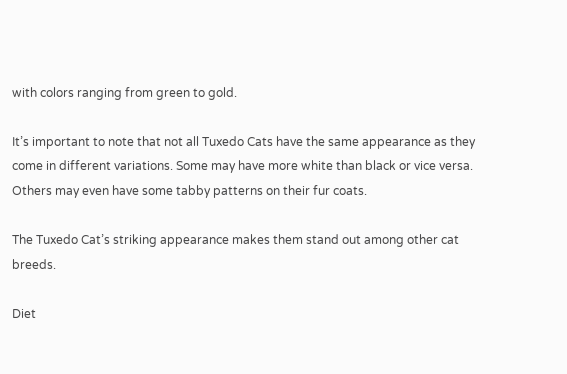with colors ranging from green to gold.

It’s important to note that not all Tuxedo Cats have the same appearance as they come in different variations. Some may have more white than black or vice versa. Others may even have some tabby patterns on their fur coats.

The Tuxedo Cat’s striking appearance makes them stand out among other cat breeds.

Diet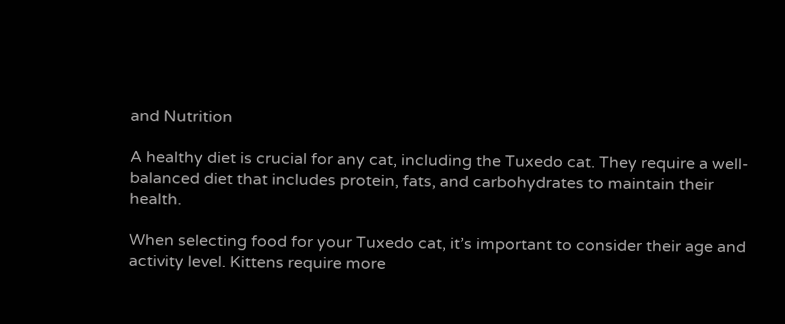and Nutrition

A healthy diet is crucial for any cat, including the Tuxedo cat. They require a well-balanced diet that includes protein, fats, and carbohydrates to maintain their health.

When selecting food for your Tuxedo cat, it’s important to consider their age and activity level. Kittens require more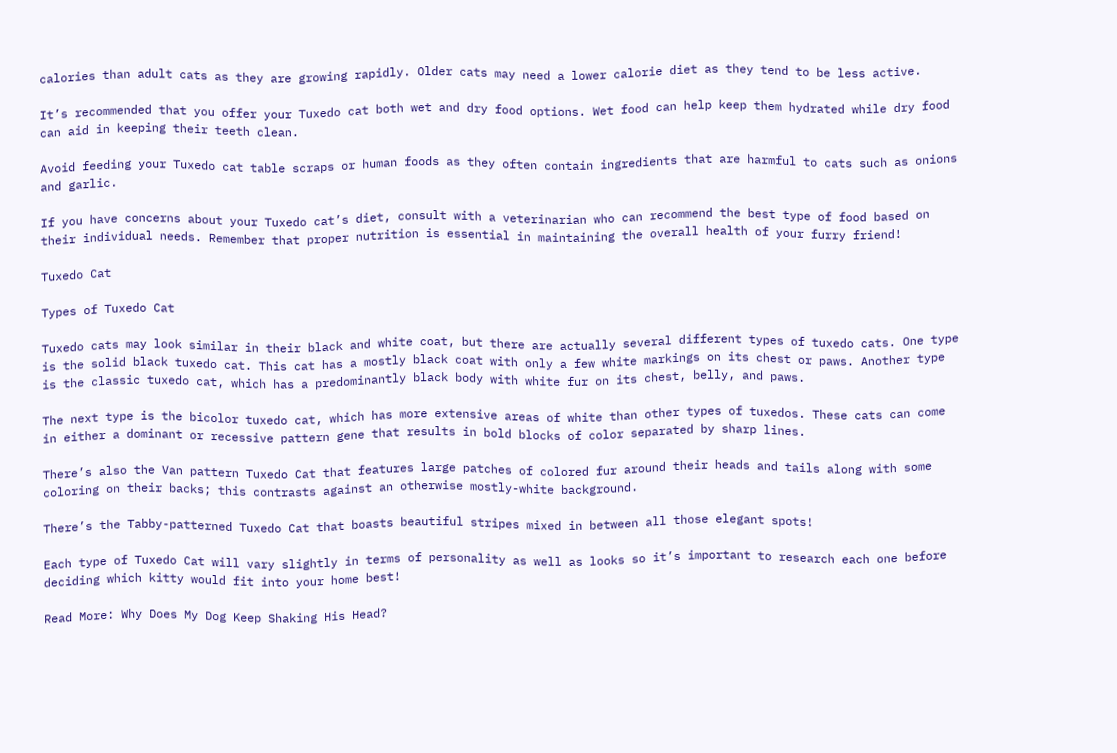calories than adult cats as they are growing rapidly. Older cats may need a lower calorie diet as they tend to be less active.

It’s recommended that you offer your Tuxedo cat both wet and dry food options. Wet food can help keep them hydrated while dry food can aid in keeping their teeth clean.

Avoid feeding your Tuxedo cat table scraps or human foods as they often contain ingredients that are harmful to cats such as onions and garlic.

If you have concerns about your Tuxedo cat’s diet, consult with a veterinarian who can recommend the best type of food based on their individual needs. Remember that proper nutrition is essential in maintaining the overall health of your furry friend!

Tuxedo Cat

Types of Tuxedo Cat

Tuxedo cats may look similar in their black and white coat, but there are actually several different types of tuxedo cats. One type is the solid black tuxedo cat. This cat has a mostly black coat with only a few white markings on its chest or paws. Another type is the classic tuxedo cat, which has a predominantly black body with white fur on its chest, belly, and paws.

The next type is the bicolor tuxedo cat, which has more extensive areas of white than other types of tuxedos. These cats can come in either a dominant or recessive pattern gene that results in bold blocks of color separated by sharp lines.

There’s also the Van pattern Tuxedo Cat that features large patches of colored fur around their heads and tails along with some coloring on their backs; this contrasts against an otherwise mostly-white background.

There’s the Tabby-patterned Tuxedo Cat that boasts beautiful stripes mixed in between all those elegant spots!

Each type of Tuxedo Cat will vary slightly in terms of personality as well as looks so it’s important to research each one before deciding which kitty would fit into your home best!

Read More: Why Does My Dog Keep Shaking His Head?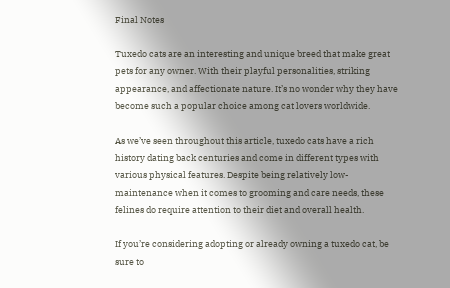Final Notes

Tuxedo cats are an interesting and unique breed that make great pets for any owner. With their playful personalities, striking appearance, and affectionate nature. It’s no wonder why they have become such a popular choice among cat lovers worldwide.

As we’ve seen throughout this article, tuxedo cats have a rich history dating back centuries and come in different types with various physical features. Despite being relatively low-maintenance when it comes to grooming and care needs, these felines do require attention to their diet and overall health.

If you’re considering adopting or already owning a tuxedo cat, be sure to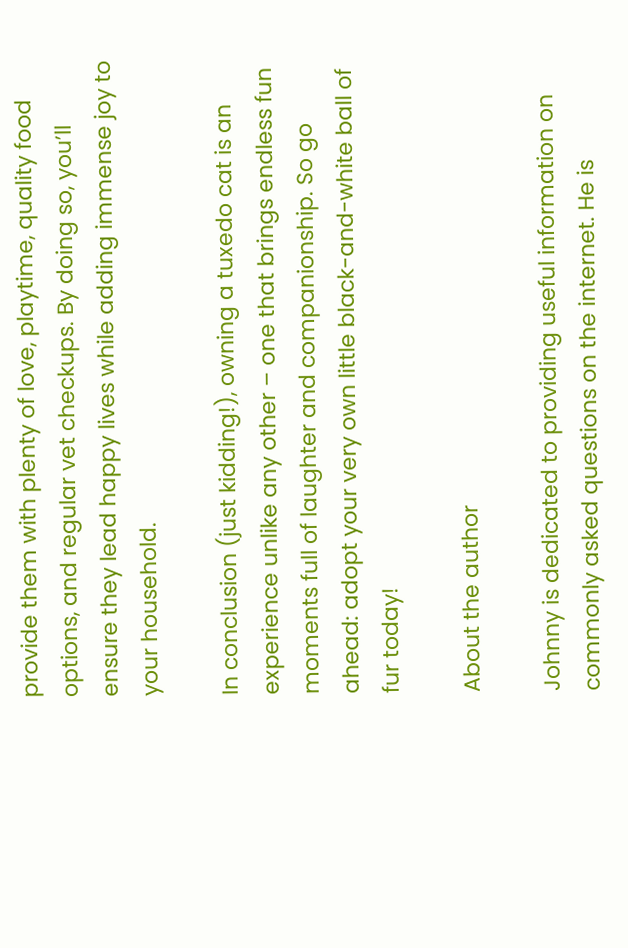provide them with plenty of love, playtime, quality food options, and regular vet checkups. By doing so, you’ll ensure they lead happy lives while adding immense joy to your household.

In conclusion (just kidding!), owning a tuxedo cat is an experience unlike any other – one that brings endless fun moments full of laughter and companionship. So go ahead: adopt your very own little black-and-white ball of fur today!

About the author

Johnny is dedicated to providing useful information on commonly asked questions on the internet. He is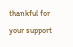thankful for your support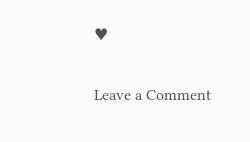♥

Leave a Comment